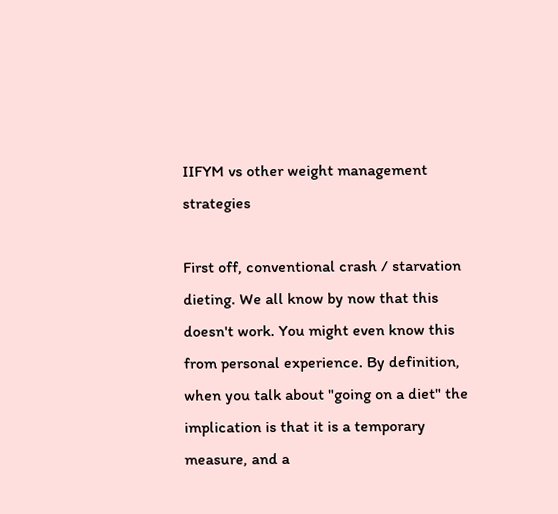IIFYM vs other weight management strategies

First off, conventional crash / starvation dieting. We all know by now that this doesn't work. You might even know this from personal experience. By definition, when you talk about "going on a diet" the implication is that it is a temporary measure, and a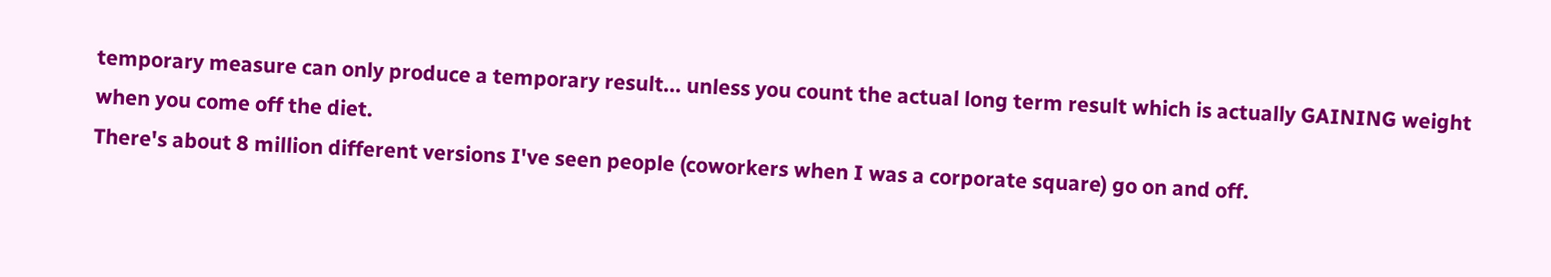temporary measure can only produce a temporary result... unless you count the actual long term result which is actually GAINING weight when you come off the diet.
There's about 8 million different versions I've seen people (coworkers when I was a corporate square) go on and off.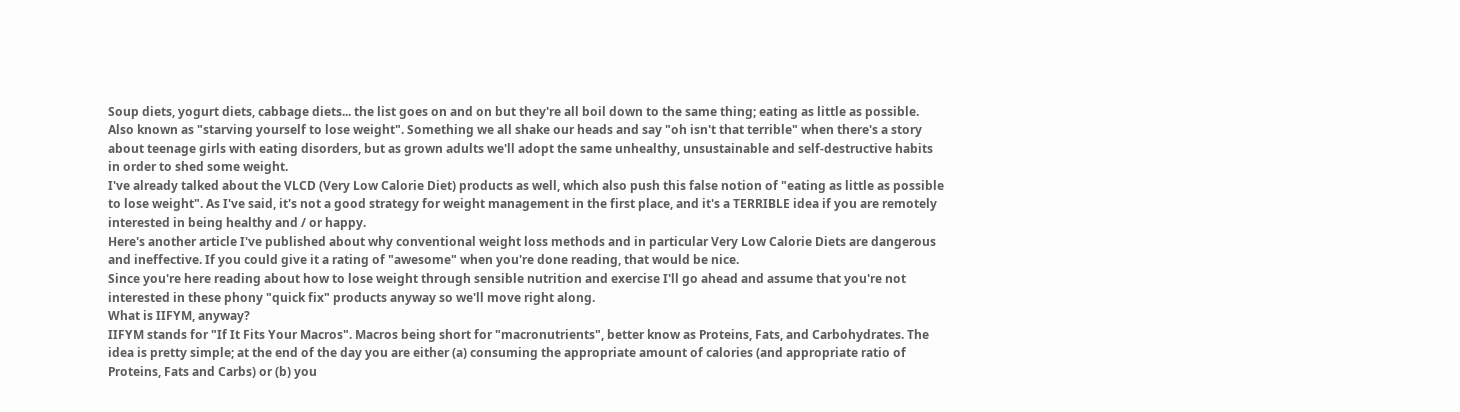Soup diets, yogurt diets, cabbage diets... the list goes on and on but they're all boil down to the same thing; eating as little as possible. Also known as "starving yourself to lose weight". Something we all shake our heads and say "oh isn't that terrible" when there's a story about teenage girls with eating disorders, but as grown adults we'll adopt the same unhealthy, unsustainable and self-destructive habits in order to shed some weight.
I've already talked about the VLCD (Very Low Calorie Diet) products as well, which also push this false notion of "eating as little as possible to lose weight". As I've said, it's not a good strategy for weight management in the first place, and it's a TERRIBLE idea if you are remotely interested in being healthy and / or happy.
Here's another article I've published about why conventional weight loss methods and in particular Very Low Calorie Diets are dangerous and ineffective. If you could give it a rating of "awesome" when you're done reading, that would be nice.
Since you're here reading about how to lose weight through sensible nutrition and exercise I'll go ahead and assume that you're not interested in these phony "quick fix" products anyway so we'll move right along.
What is IIFYM, anyway?
IIFYM stands for "If It Fits Your Macros". Macros being short for "macronutrients", better know as Proteins, Fats, and Carbohydrates. The idea is pretty simple; at the end of the day you are either (a) consuming the appropriate amount of calories (and appropriate ratio of Proteins, Fats and Carbs) or (b) you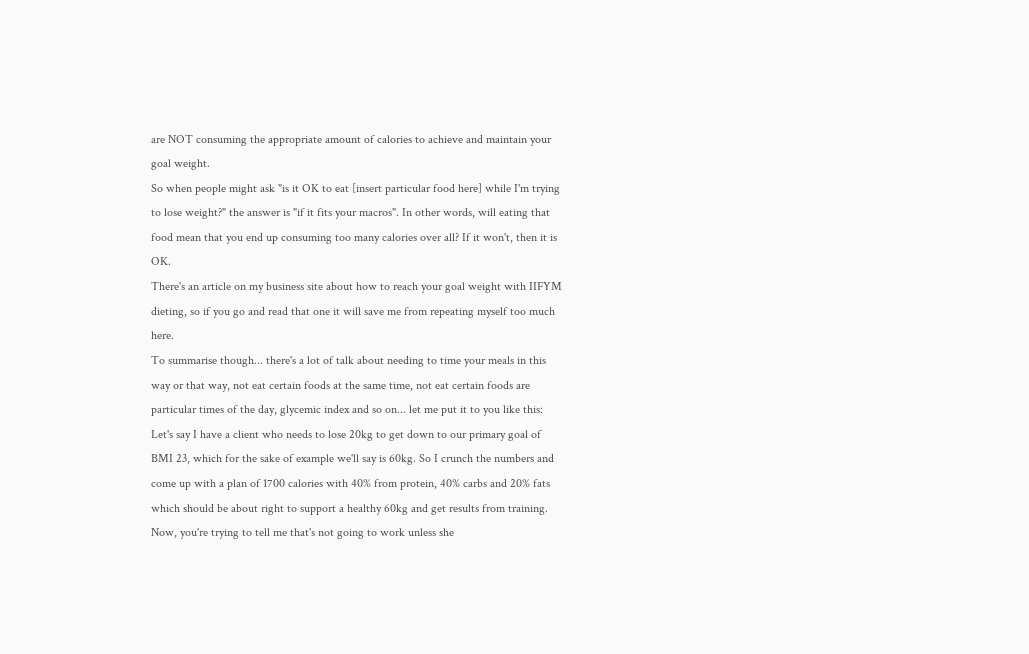are NOT consuming the appropriate amount of calories to achieve and maintain your goal weight.
So when people might ask "is it OK to eat [insert particular food here] while I'm trying to lose weight?" the answer is "if it fits your macros". In other words, will eating that food mean that you end up consuming too many calories over all? If it won't, then it is OK.
There's an article on my business site about how to reach your goal weight with IIFYM dieting, so if you go and read that one it will save me from repeating myself too much here.
To summarise though... there's a lot of talk about needing to time your meals in this way or that way, not eat certain foods at the same time, not eat certain foods are particular times of the day, glycemic index and so on... let me put it to you like this:
Let's say I have a client who needs to lose 20kg to get down to our primary goal of BMI 23, which for the sake of example we'll say is 60kg. So I crunch the numbers and come up with a plan of 1700 calories with 40% from protein, 40% carbs and 20% fats which should be about right to support a healthy 60kg and get results from training. Now, you're trying to tell me that's not going to work unless she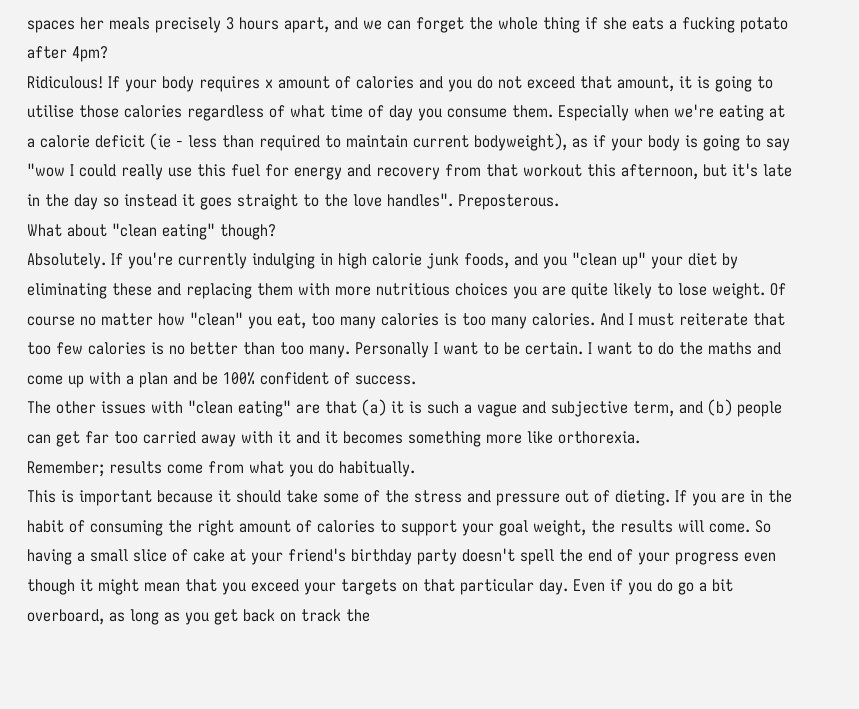spaces her meals precisely 3 hours apart, and we can forget the whole thing if she eats a fucking potato after 4pm?
Ridiculous! If your body requires x amount of calories and you do not exceed that amount, it is going to utilise those calories regardless of what time of day you consume them. Especially when we're eating at a calorie deficit (ie - less than required to maintain current bodyweight), as if your body is going to say "wow I could really use this fuel for energy and recovery from that workout this afternoon, but it's late in the day so instead it goes straight to the love handles". Preposterous.
What about "clean eating" though?
Absolutely. If you're currently indulging in high calorie junk foods, and you "clean up" your diet by eliminating these and replacing them with more nutritious choices you are quite likely to lose weight. Of course no matter how "clean" you eat, too many calories is too many calories. And I must reiterate that too few calories is no better than too many. Personally I want to be certain. I want to do the maths and come up with a plan and be 100% confident of success.
The other issues with "clean eating" are that (a) it is such a vague and subjective term, and (b) people can get far too carried away with it and it becomes something more like orthorexia.
Remember; results come from what you do habitually.
This is important because it should take some of the stress and pressure out of dieting. If you are in the habit of consuming the right amount of calories to support your goal weight, the results will come. So having a small slice of cake at your friend's birthday party doesn't spell the end of your progress even though it might mean that you exceed your targets on that particular day. Even if you do go a bit overboard, as long as you get back on track the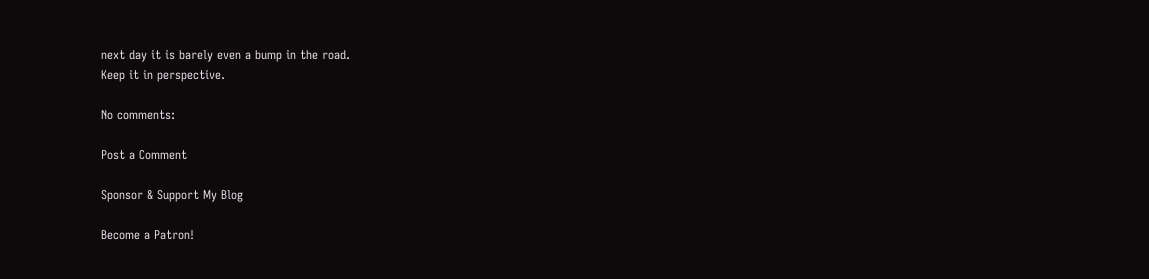next day it is barely even a bump in the road.
Keep it in perspective.

No comments:

Post a Comment

Sponsor & Support My Blog

Become a Patron!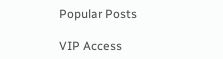Popular Posts

VIP Access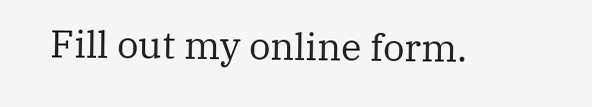Fill out my online form.